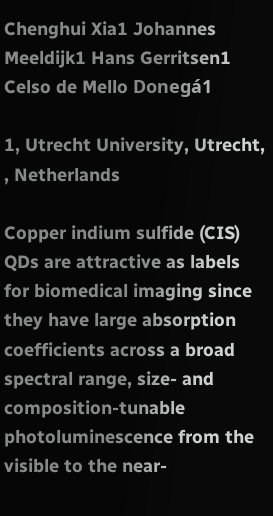Chenghui Xia1 Johannes Meeldijk1 Hans Gerritsen1 Celso de Mello Donegá1

1, Utrecht University, Utrecht, , Netherlands

Copper indium sulfide (CIS) QDs are attractive as labels for biomedical imaging since they have large absorption coefficients across a broad spectral range, size- and composition-tunable photoluminescence from the visible to the near-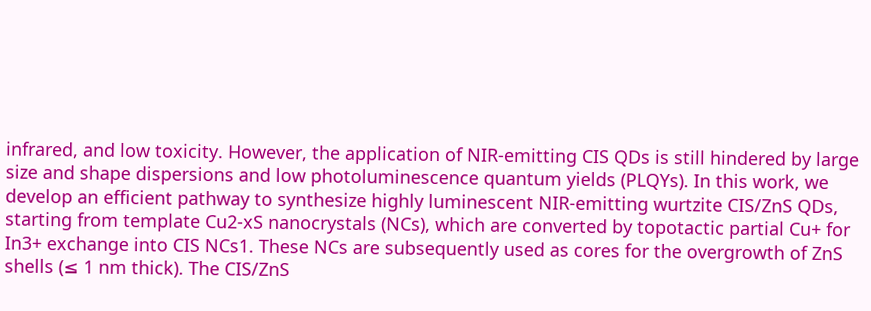infrared, and low toxicity. However, the application of NIR-emitting CIS QDs is still hindered by large size and shape dispersions and low photoluminescence quantum yields (PLQYs). In this work, we develop an efficient pathway to synthesize highly luminescent NIR-emitting wurtzite CIS/ZnS QDs, starting from template Cu2-xS nanocrystals (NCs), which are converted by topotactic partial Cu+ for In3+ exchange into CIS NCs1. These NCs are subsequently used as cores for the overgrowth of ZnS shells (≤ 1 nm thick). The CIS/ZnS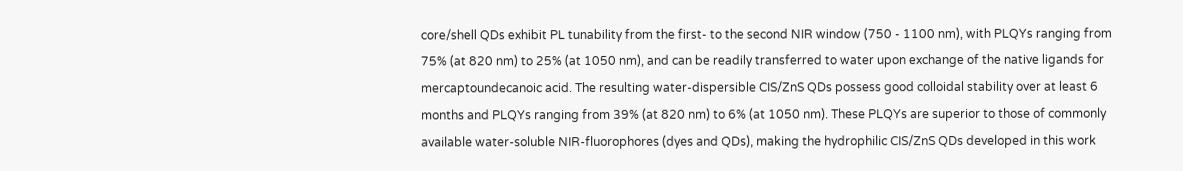core/shell QDs exhibit PL tunability from the first- to the second NIR window (750 - 1100 nm), with PLQYs ranging from 75% (at 820 nm) to 25% (at 1050 nm), and can be readily transferred to water upon exchange of the native ligands for mercaptoundecanoic acid. The resulting water-dispersible CIS/ZnS QDs possess good colloidal stability over at least 6 months and PLQYs ranging from 39% (at 820 nm) to 6% (at 1050 nm). These PLQYs are superior to those of commonly available water-soluble NIR-fluorophores (dyes and QDs), making the hydrophilic CIS/ZnS QDs developed in this work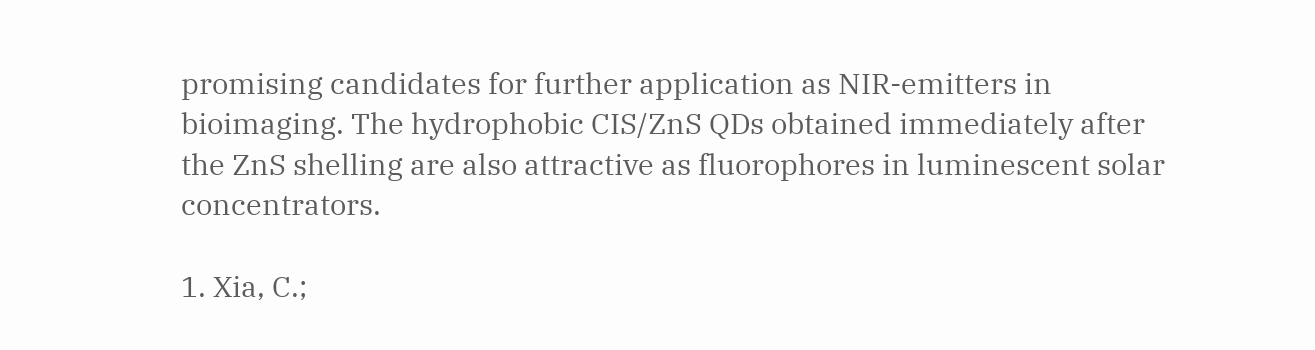promising candidates for further application as NIR-emitters in bioimaging. The hydrophobic CIS/ZnS QDs obtained immediately after the ZnS shelling are also attractive as fluorophores in luminescent solar concentrators.

1. Xia, C.;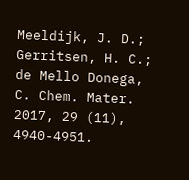Meeldijk, J. D.; Gerritsen, H. C.; de Mello Donega, C. Chem. Mater. 2017, 29 (11), 4940-4951.